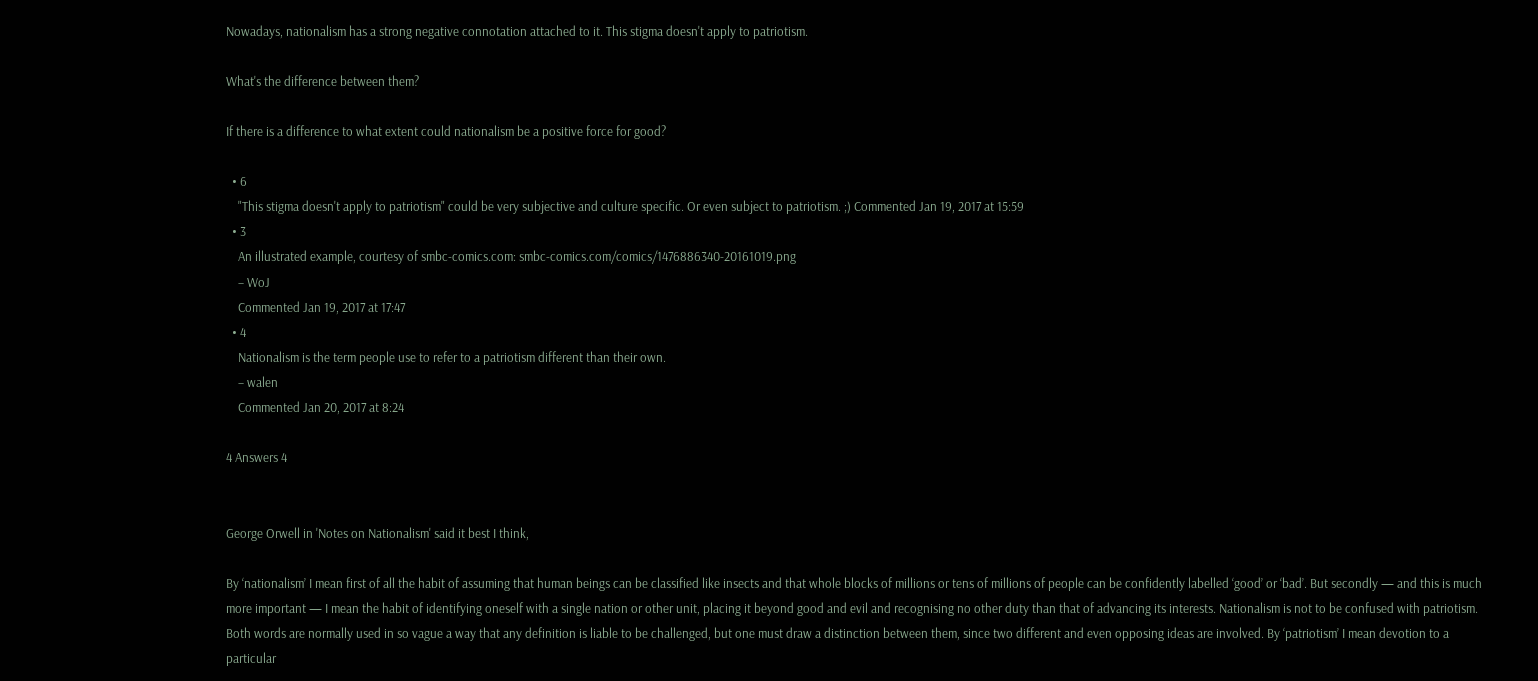Nowadays, nationalism has a strong negative connotation attached to it. This stigma doesn't apply to patriotism.

What's the difference between them?

If there is a difference to what extent could nationalism be a positive force for good?

  • 6
    "This stigma doesn't apply to patriotism" could be very subjective and culture specific. Or even subject to patriotism. ;) Commented Jan 19, 2017 at 15:59
  • 3
    An illustrated example, courtesy of smbc-comics.com: smbc-comics.com/comics/1476886340-20161019.png
    – WoJ
    Commented Jan 19, 2017 at 17:47
  • 4
    Nationalism is the term people use to refer to a patriotism different than their own.
    – walen
    Commented Jan 20, 2017 at 8:24

4 Answers 4


George Orwell in 'Notes on Nationalism' said it best I think,

By ‘nationalism’ I mean first of all the habit of assuming that human beings can be classified like insects and that whole blocks of millions or tens of millions of people can be confidently labelled ‘good’ or ‘bad’. But secondly — and this is much more important — I mean the habit of identifying oneself with a single nation or other unit, placing it beyond good and evil and recognising no other duty than that of advancing its interests. Nationalism is not to be confused with patriotism. Both words are normally used in so vague a way that any definition is liable to be challenged, but one must draw a distinction between them, since two different and even opposing ideas are involved. By ‘patriotism’ I mean devotion to a particular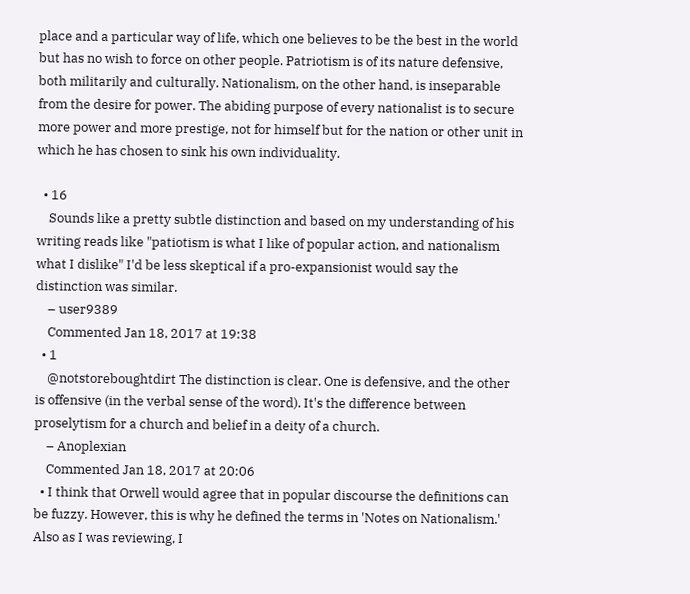place and a particular way of life, which one believes to be the best in the world but has no wish to force on other people. Patriotism is of its nature defensive, both militarily and culturally. Nationalism, on the other hand, is inseparable from the desire for power. The abiding purpose of every nationalist is to secure more power and more prestige, not for himself but for the nation or other unit in which he has chosen to sink his own individuality.

  • 16
    Sounds like a pretty subtle distinction and based on my understanding of his writing reads like "patiotism is what I like of popular action, and nationalism what I dislike" I'd be less skeptical if a pro-expansionist would say the distinction was similar.
    – user9389
    Commented Jan 18, 2017 at 19:38
  • 1
    @notstoreboughtdirt The distinction is clear. One is defensive, and the other is offensive (in the verbal sense of the word). It's the difference between proselytism for a church and belief in a deity of a church.
    – Anoplexian
    Commented Jan 18, 2017 at 20:06
  • I think that Orwell would agree that in popular discourse the definitions can be fuzzy. However, this is why he defined the terms in 'Notes on Nationalism.' Also as I was reviewing, I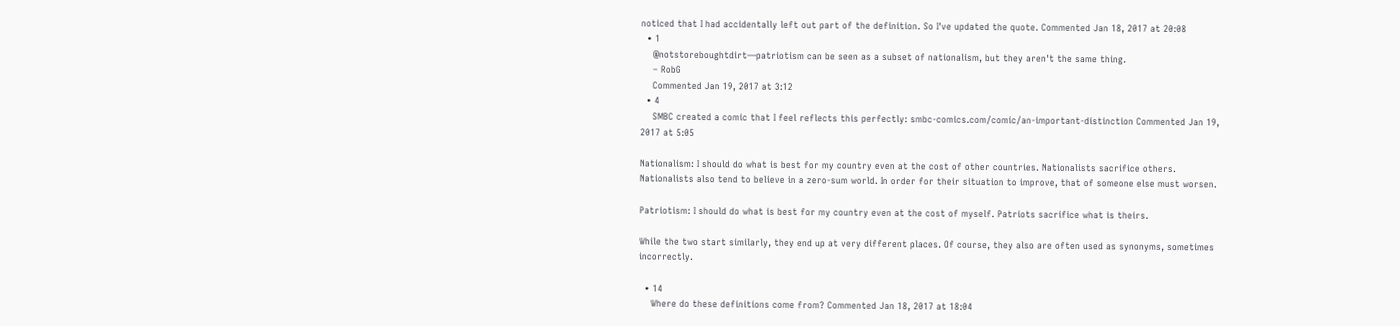noticed that I had accidentally left out part of the definition. So I've updated the quote. Commented Jan 18, 2017 at 20:08
  • 1
    @notstoreboughtdirt—patriotism can be seen as a subset of nationalism, but they aren't the same thing.
    – RobG
    Commented Jan 19, 2017 at 3:12
  • 4
    SMBC created a comic that I feel reflects this perfectly: smbc-comics.com/comic/an-important-distinction Commented Jan 19, 2017 at 5:05

Nationalism: I should do what is best for my country even at the cost of other countries. Nationalists sacrifice others. Nationalists also tend to believe in a zero-sum world. In order for their situation to improve, that of someone else must worsen.

Patriotism: I should do what is best for my country even at the cost of myself. Patriots sacrifice what is theirs.

While the two start similarly, they end up at very different places. Of course, they also are often used as synonyms, sometimes incorrectly.

  • 14
    Where do these definitions come from? Commented Jan 18, 2017 at 18:04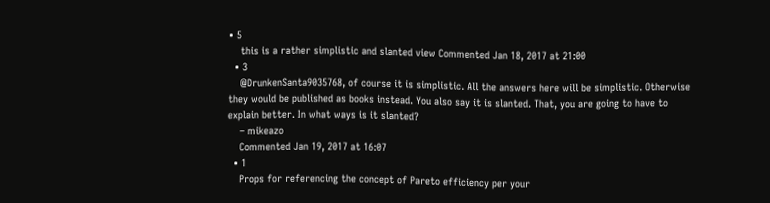• 5
    this is a rather simplistic and slanted view Commented Jan 18, 2017 at 21:00
  • 3
    @DrunkenSanta9035768, of course it is simplistic. All the answers here will be simplistic. Otherwise they would be published as books instead. You also say it is slanted. That, you are going to have to explain better. In what ways is it slanted?
    – mikeazo
    Commented Jan 19, 2017 at 16:07
  • 1
    Props for referencing the concept of Pareto efficiency per your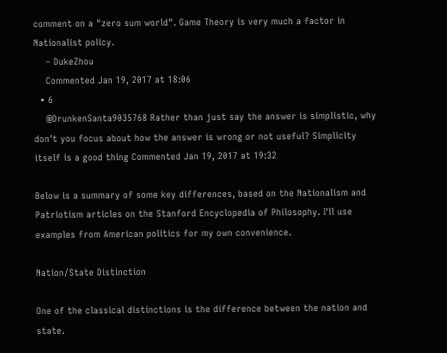comment on a "zero sum world". Game Theory is very much a factor in Nationalist policy.
    – DukeZhou
    Commented Jan 19, 2017 at 18:06
  • 6
    @DrunkenSanta9035768 Rather than just say the answer is simplistic, why don't you focus about how the answer is wrong or not useful? Simplicity itself is a good thing Commented Jan 19, 2017 at 19:32

Below is a summary of some key differences, based on the Nationalism and Patriotism articles on the Stanford Encyclopedia of Philosophy. I'll use examples from American politics for my own convenience.

Nation/State Distinction

One of the classical distinctions is the difference between the nation and state.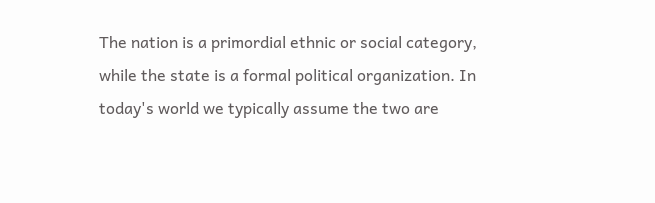The nation is a primordial ethnic or social category, while the state is a formal political organization. In today's world we typically assume the two are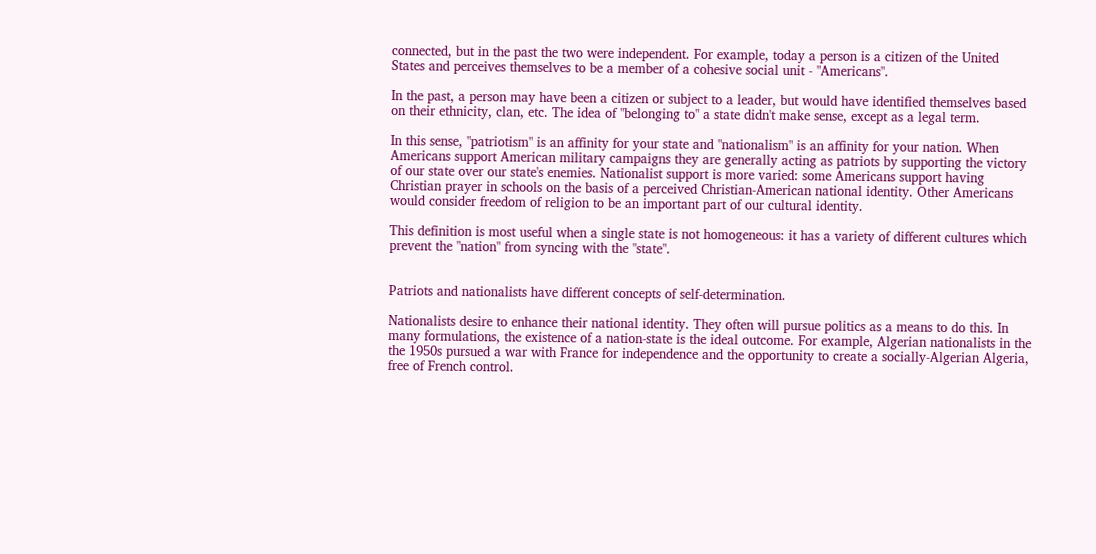connected, but in the past the two were independent. For example, today a person is a citizen of the United States and perceives themselves to be a member of a cohesive social unit - "Americans".

In the past, a person may have been a citizen or subject to a leader, but would have identified themselves based on their ethnicity, clan, etc. The idea of "belonging to" a state didn't make sense, except as a legal term.

In this sense, "patriotism" is an affinity for your state and "nationalism" is an affinity for your nation. When Americans support American military campaigns they are generally acting as patriots by supporting the victory of our state over our state's enemies. Nationalist support is more varied: some Americans support having Christian prayer in schools on the basis of a perceived Christian-American national identity. Other Americans would consider freedom of religion to be an important part of our cultural identity.

This definition is most useful when a single state is not homogeneous: it has a variety of different cultures which prevent the "nation" from syncing with the "state".


Patriots and nationalists have different concepts of self-determination.

Nationalists desire to enhance their national identity. They often will pursue politics as a means to do this. In many formulations, the existence of a nation-state is the ideal outcome. For example, Algerian nationalists in the the 1950s pursued a war with France for independence and the opportunity to create a socially-Algerian Algeria, free of French control.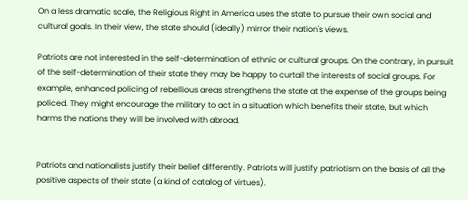On a less dramatic scale, the Religious Right in America uses the state to pursue their own social and cultural goals. In their view, the state should (ideally) mirror their nation's views.

Patriots are not interested in the self-determination of ethnic or cultural groups. On the contrary, in pursuit of the self-determination of their state they may be happy to curtail the interests of social groups. For example, enhanced policing of rebellious areas strengthens the state at the expense of the groups being policed. They might encourage the military to act in a situation which benefits their state, but which harms the nations they will be involved with abroad.


Patriots and nationalists justify their belief differently. Patriots will justify patriotism on the basis of all the positive aspects of their state (a kind of catalog of virtues).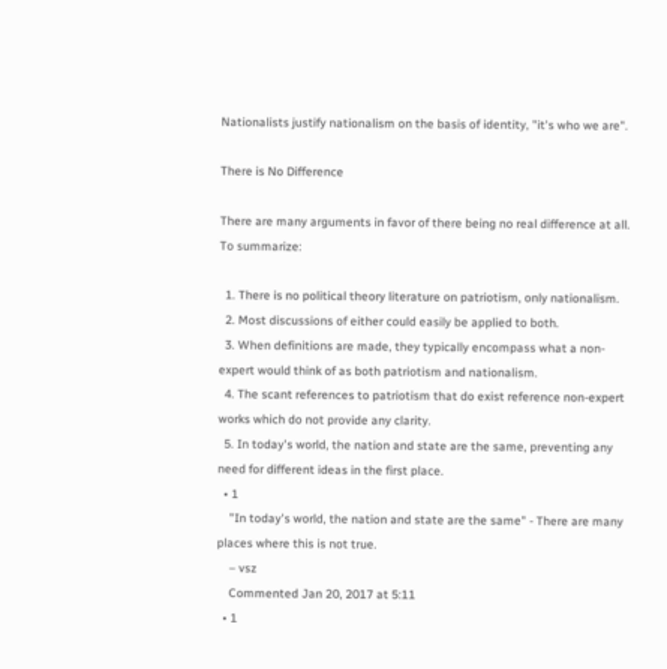Nationalists justify nationalism on the basis of identity, "it's who we are".

There is No Difference

There are many arguments in favor of there being no real difference at all. To summarize:

  1. There is no political theory literature on patriotism, only nationalism.
  2. Most discussions of either could easily be applied to both.
  3. When definitions are made, they typically encompass what a non-expert would think of as both patriotism and nationalism.
  4. The scant references to patriotism that do exist reference non-expert works which do not provide any clarity.
  5. In today's world, the nation and state are the same, preventing any need for different ideas in the first place.
  • 1
    "In today's world, the nation and state are the same" - There are many places where this is not true.
    – vsz
    Commented Jan 20, 2017 at 5:11
  • 1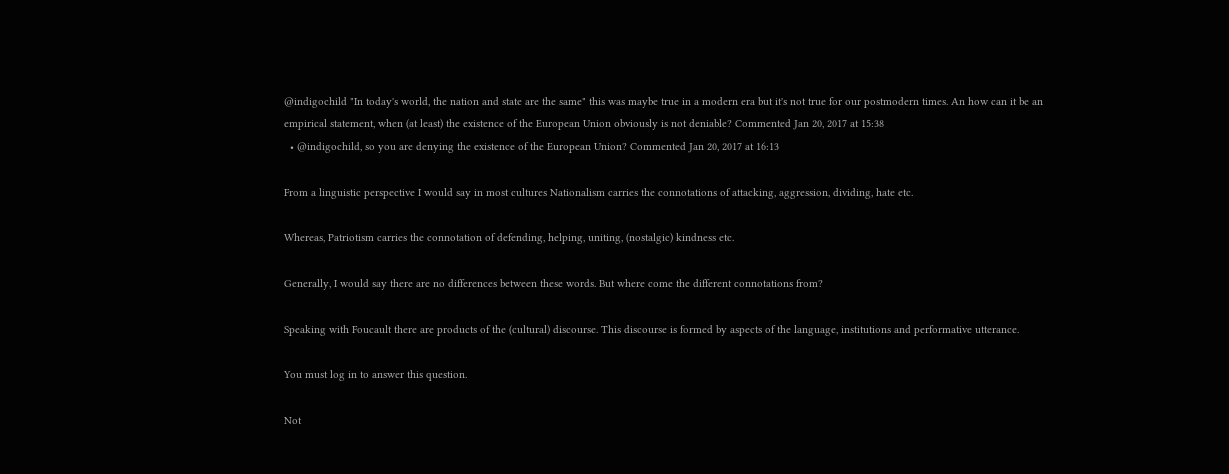@indigochild "In today's world, the nation and state are the same" this was maybe true in a modern era but it's not true for our postmodern times. An how can it be an empirical statement, when (at least) the existence of the European Union obviously is not deniable? Commented Jan 20, 2017 at 15:38
  • @indigochild, so you are denying the existence of the European Union? Commented Jan 20, 2017 at 16:13

From a linguistic perspective I would say in most cultures Nationalism carries the connotations of attacking, aggression, dividing, hate etc.

Whereas, Patriotism carries the connotation of defending, helping, uniting, (nostalgic) kindness etc.

Generally, I would say there are no differences between these words. But where come the different connotations from?

Speaking with Foucault there are products of the (cultural) discourse. This discourse is formed by aspects of the language, institutions and performative utterance.

You must log in to answer this question.

Not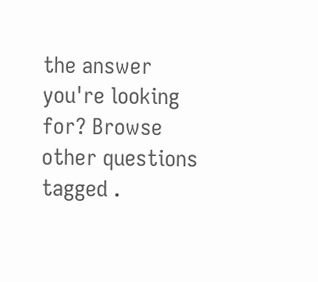the answer you're looking for? Browse other questions tagged .